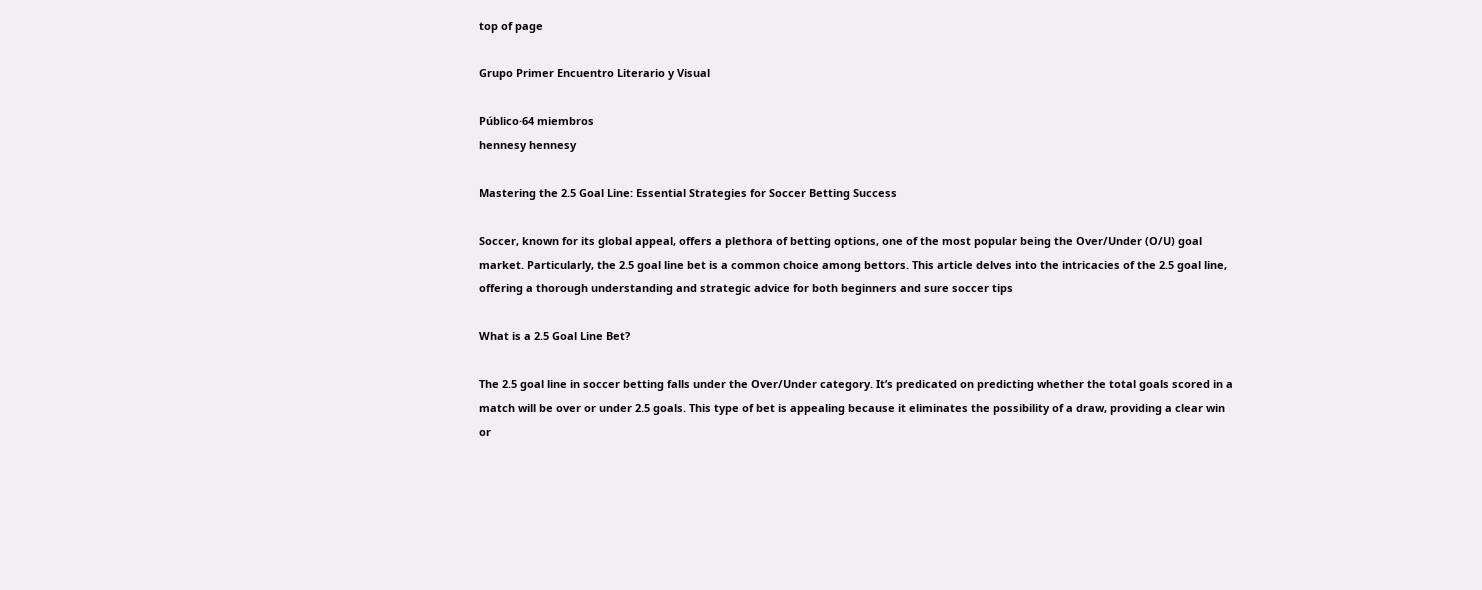top of page

Grupo Primer Encuentro Literario y Visual

Público·64 miembros
hennesy hennesy

Mastering the 2.5 Goal Line: Essential Strategies for Soccer Betting Success

Soccer, known for its global appeal, offers a plethora of betting options, one of the most popular being the Over/Under (O/U) goal market. Particularly, the 2.5 goal line bet is a common choice among bettors. This article delves into the intricacies of the 2.5 goal line, offering a thorough understanding and strategic advice for both beginners and sure soccer tips

What is a 2.5 Goal Line Bet?

The 2.5 goal line in soccer betting falls under the Over/Under category. It’s predicated on predicting whether the total goals scored in a match will be over or under 2.5 goals. This type of bet is appealing because it eliminates the possibility of a draw, providing a clear win or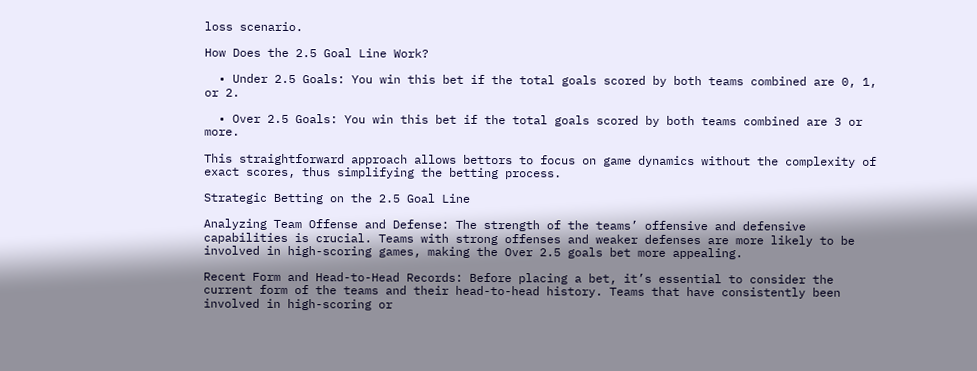loss scenario.

How Does the 2.5 Goal Line Work?

  • Under 2.5 Goals: You win this bet if the total goals scored by both teams combined are 0, 1, or 2.

  • Over 2.5 Goals: You win this bet if the total goals scored by both teams combined are 3 or more.

This straightforward approach allows bettors to focus on game dynamics without the complexity of exact scores, thus simplifying the betting process.

Strategic Betting on the 2.5 Goal Line

Analyzing Team Offense and Defense: The strength of the teams’ offensive and defensive capabilities is crucial. Teams with strong offenses and weaker defenses are more likely to be involved in high-scoring games, making the Over 2.5 goals bet more appealing.

Recent Form and Head-to-Head Records: Before placing a bet, it’s essential to consider the current form of the teams and their head-to-head history. Teams that have consistently been involved in high-scoring or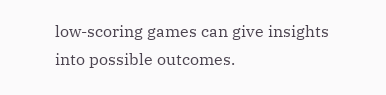low-scoring games can give insights into possible outcomes.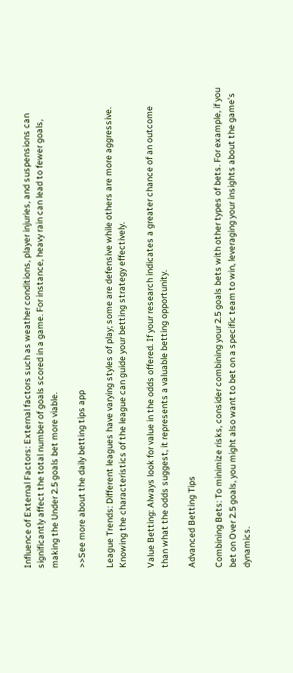Influence of External Factors: External factors such as weather conditions, player injuries, and suspensions can significantly affect the total number of goals scored in a game. For instance, heavy rain can lead to fewer goals, making the Under 2.5 goals bet more viable.

>>See more about the daily betting tips app

League Trends: Different leagues have varying styles of play; some are defensive while others are more aggressive. Knowing the characteristics of the league can guide your betting strategy effectively.

Value Betting: Always look for value in the odds offered. If your research indicates a greater chance of an outcome than what the odds suggest, it represents a valuable betting opportunity.

Advanced Betting Tips

Combining Bets: To minimize risks, consider combining your 2.5 goals bets with other types of bets. For example, if you bet on Over 2.5 goals, you might also want to bet on a specific team to win, leveraging your insights about the game’s dynamics.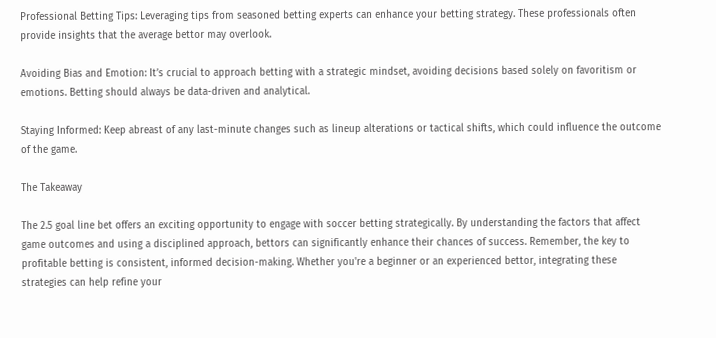Professional Betting Tips: Leveraging tips from seasoned betting experts can enhance your betting strategy. These professionals often provide insights that the average bettor may overlook.

Avoiding Bias and Emotion: It’s crucial to approach betting with a strategic mindset, avoiding decisions based solely on favoritism or emotions. Betting should always be data-driven and analytical.

Staying Informed: Keep abreast of any last-minute changes such as lineup alterations or tactical shifts, which could influence the outcome of the game.

The Takeaway

The 2.5 goal line bet offers an exciting opportunity to engage with soccer betting strategically. By understanding the factors that affect game outcomes and using a disciplined approach, bettors can significantly enhance their chances of success. Remember, the key to profitable betting is consistent, informed decision-making. Whether you're a beginner or an experienced bettor, integrating these strategies can help refine your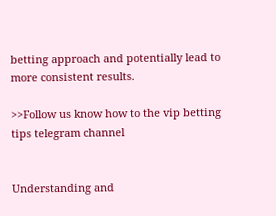betting approach and potentially lead to more consistent results.

>>Follow us know how to the vip betting tips telegram channel


Understanding and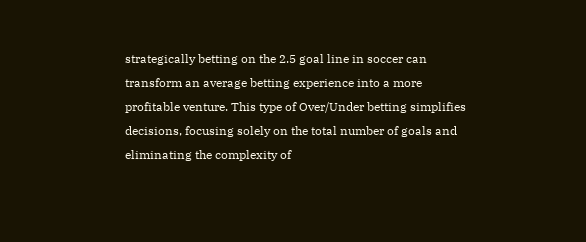strategically betting on the 2.5 goal line in soccer can transform an average betting experience into a more profitable venture. This type of Over/Under betting simplifies decisions, focusing solely on the total number of goals and eliminating the complexity of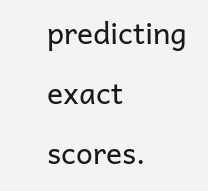predicting exact scores.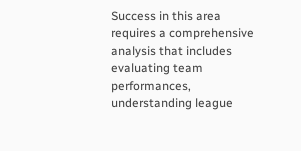Success in this area requires a comprehensive analysis that includes evaluating team performances, understanding league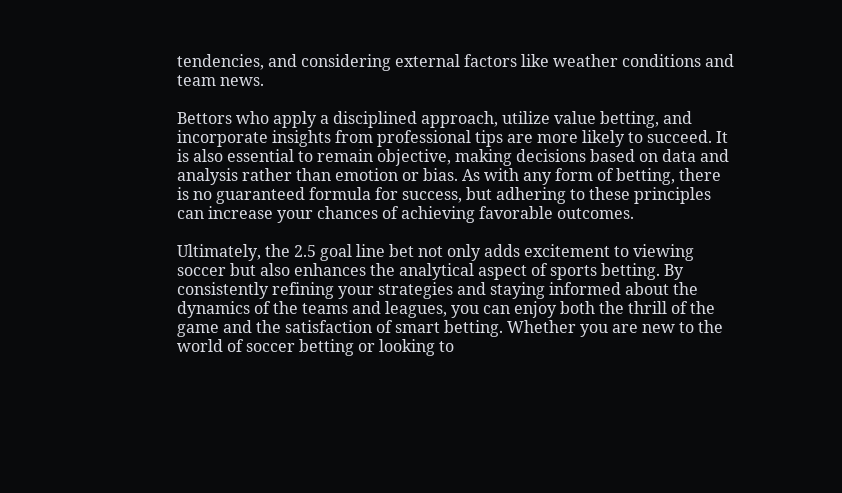tendencies, and considering external factors like weather conditions and team news.

Bettors who apply a disciplined approach, utilize value betting, and incorporate insights from professional tips are more likely to succeed. It is also essential to remain objective, making decisions based on data and analysis rather than emotion or bias. As with any form of betting, there is no guaranteed formula for success, but adhering to these principles can increase your chances of achieving favorable outcomes.

Ultimately, the 2.5 goal line bet not only adds excitement to viewing soccer but also enhances the analytical aspect of sports betting. By consistently refining your strategies and staying informed about the dynamics of the teams and leagues, you can enjoy both the thrill of the game and the satisfaction of smart betting. Whether you are new to the world of soccer betting or looking to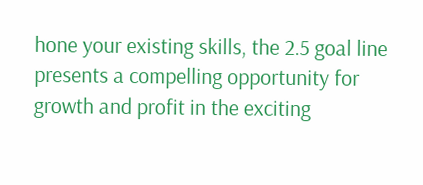hone your existing skills, the 2.5 goal line presents a compelling opportunity for growth and profit in the exciting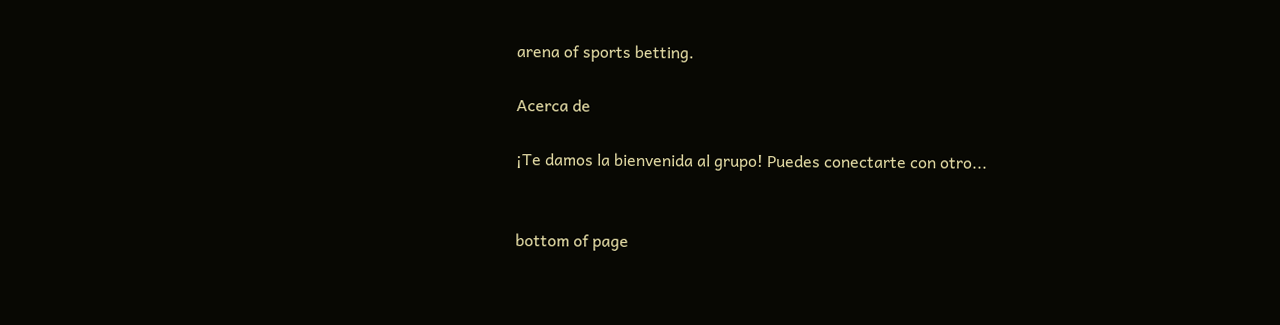arena of sports betting.

Acerca de

¡Te damos la bienvenida al grupo! Puedes conectarte con otro...


bottom of page